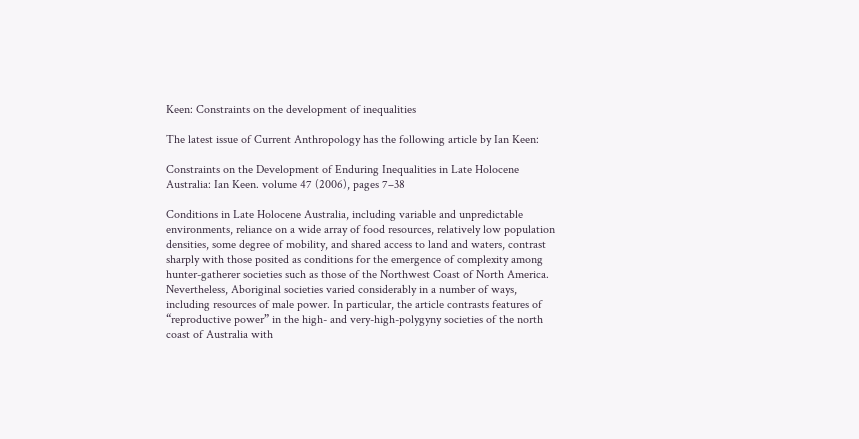Keen: Constraints on the development of inequalities

The latest issue of Current Anthropology has the following article by Ian Keen:

Constraints on the Development of Enduring Inequalities in Late Holocene Australia: Ian Keen. volume 47 (2006), pages 7–38

Conditions in Late Holocene Australia, including variable and unpredictable environments, reliance on a wide array of food resources, relatively low population densities, some degree of mobility, and shared access to land and waters, contrast sharply with those posited as conditions for the emergence of complexity among hunter-gatherer societies such as those of the Northwest Coast of North America. Nevertheless, Aboriginal societies varied considerably in a number of ways, including resources of male power. In particular, the article contrasts features of “reproductive power” in the high- and very-high-polygyny societies of the north coast of Australia with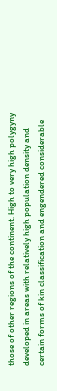those of other regions of the continent. High to very high polygyny developed in areas with relatively high population density and certain forms of kin classification and engendered considerable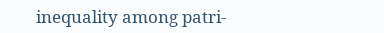inequality among patri-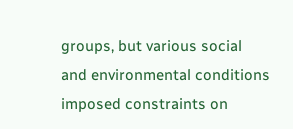groups, but various social and environmental conditions imposed constraints on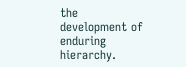the development of enduring hierarchy.